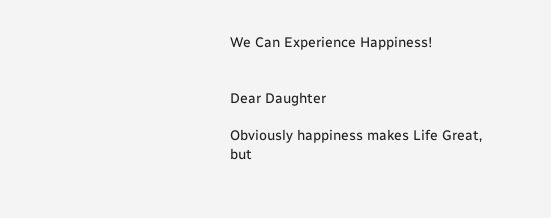We Can Experience Happiness!


Dear Daughter

Obviously happiness makes Life Great, but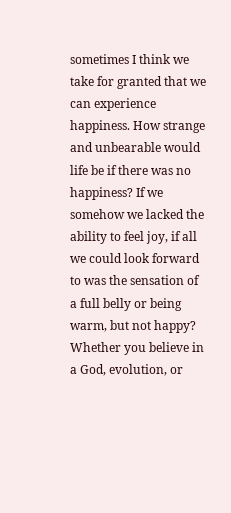sometimes I think we take for granted that we can experience happiness. How strange and unbearable would life be if there was no happiness? If we somehow we lacked the ability to feel joy, if all we could look forward to was the sensation of a full belly or being warm, but not happy? Whether you believe in a God, evolution, or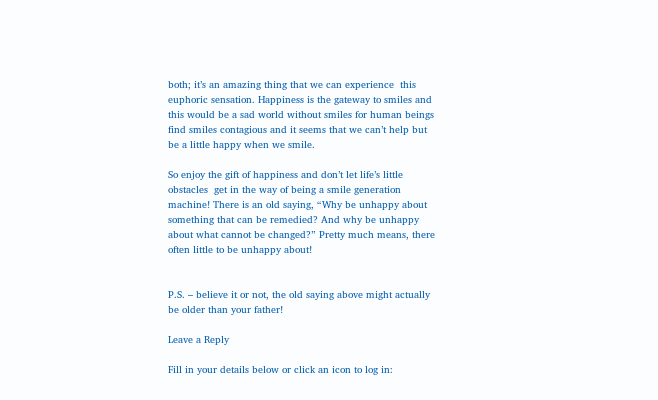both; it’s an amazing thing that we can experience  this euphoric sensation. Happiness is the gateway to smiles and this would be a sad world without smiles for human beings find smiles contagious and it seems that we can’t help but be a little happy when we smile.

So enjoy the gift of happiness and don’t let life’s little obstacles  get in the way of being a smile generation machine! There is an old saying, “Why be unhappy about something that can be remedied? And why be unhappy about what cannot be changed?” Pretty much means, there often little to be unhappy about!


P.S. – believe it or not, the old saying above might actually be older than your father!

Leave a Reply

Fill in your details below or click an icon to log in: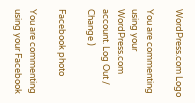WordPress.com Logo

You are commenting using your WordPress.com account. Log Out /  Change )

Facebook photo

You are commenting using your Facebook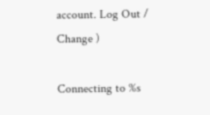account. Log Out /  Change )

Connecting to %s